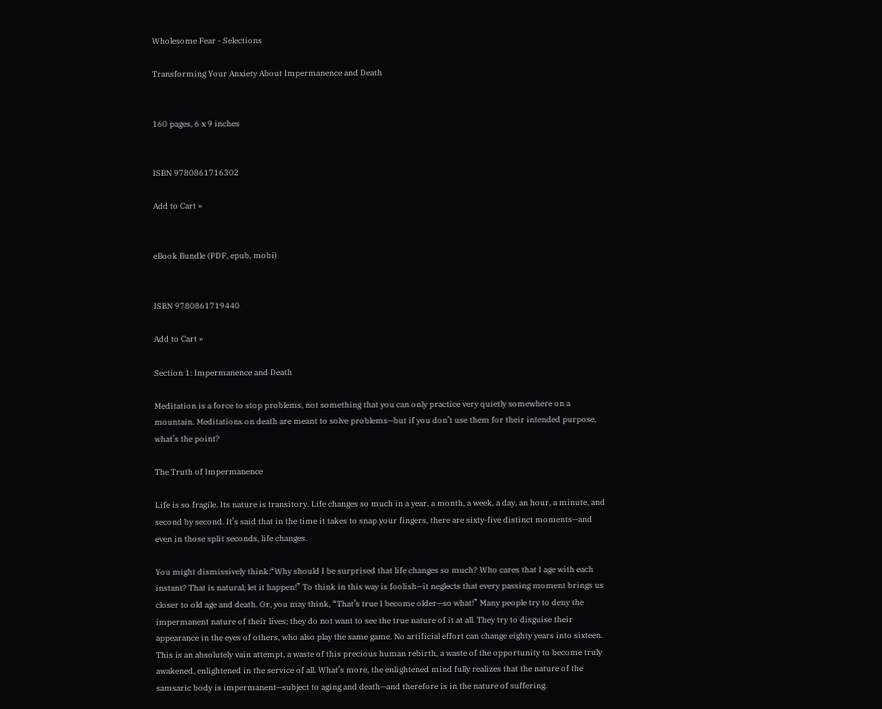Wholesome Fear - Selections

Transforming Your Anxiety About Impermanence and Death


160 pages, 6 x 9 inches


ISBN 9780861716302

Add to Cart »


eBook Bundle (PDF, epub, mobi)


ISBN 9780861719440

Add to Cart »

Section 1: Impermanence and Death

Meditation is a force to stop problems, not something that you can only practice very quietly somewhere on a mountain. Meditations on death are meant to solve problems—but if you don’t use them for their intended purpose, what’s the point?

The Truth of Impermanence

Life is so fragile. Its nature is transitory. Life changes so much in a year, a month, a week, a day, an hour, a minute, and second by second. It’s said that in the time it takes to snap your fingers, there are sixty-five distinct moments—and even in those split seconds, life changes.

You might dismissively think:“Why should I be surprised that life changes so much? Who cares that I age with each instant? That is natural; let it happen!” To think in this way is foolish—it neglects that every passing moment brings us closer to old age and death. Or, you may think, “That’s true I become older—so what!” Many people try to deny the impermanent nature of their lives; they do not want to see the true nature of it at all. They try to disguise their appearance in the eyes of others, who also play the same game. No artificial effort can change eighty years into sixteen. This is an absolutely vain attempt, a waste of this precious human rebirth, a waste of the opportunity to become truly awakened, enlightened in the service of all. What’s more, the enlightened mind fully realizes that the nature of the samsaric body is impermanent—subject to aging and death—and therefore is in the nature of suffering.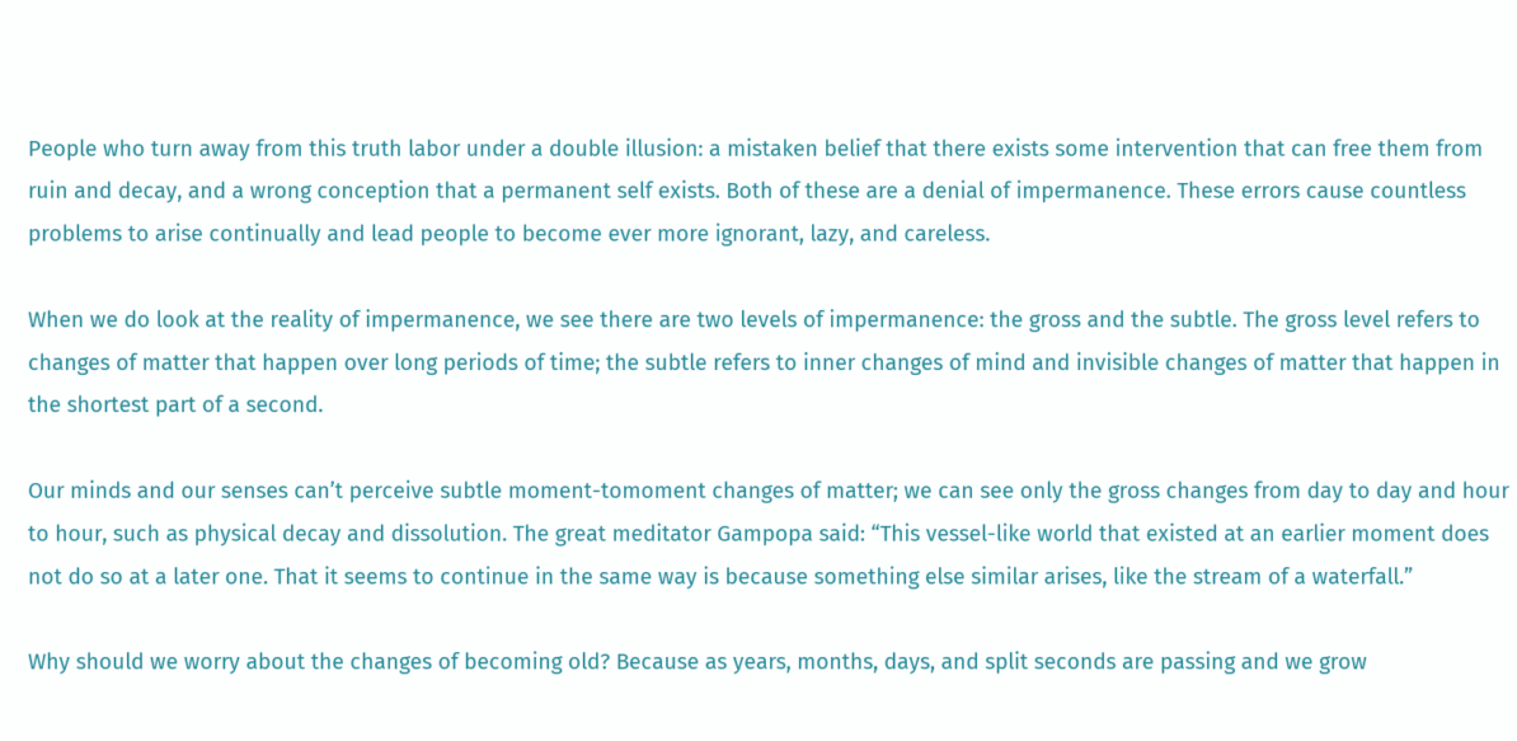People who turn away from this truth labor under a double illusion: a mistaken belief that there exists some intervention that can free them from ruin and decay, and a wrong conception that a permanent self exists. Both of these are a denial of impermanence. These errors cause countless problems to arise continually and lead people to become ever more ignorant, lazy, and careless.

When we do look at the reality of impermanence, we see there are two levels of impermanence: the gross and the subtle. The gross level refers to changes of matter that happen over long periods of time; the subtle refers to inner changes of mind and invisible changes of matter that happen in the shortest part of a second.

Our minds and our senses can’t perceive subtle moment-tomoment changes of matter; we can see only the gross changes from day to day and hour to hour, such as physical decay and dissolution. The great meditator Gampopa said: “This vessel-like world that existed at an earlier moment does not do so at a later one. That it seems to continue in the same way is because something else similar arises, like the stream of a waterfall.”

Why should we worry about the changes of becoming old? Because as years, months, days, and split seconds are passing and we grow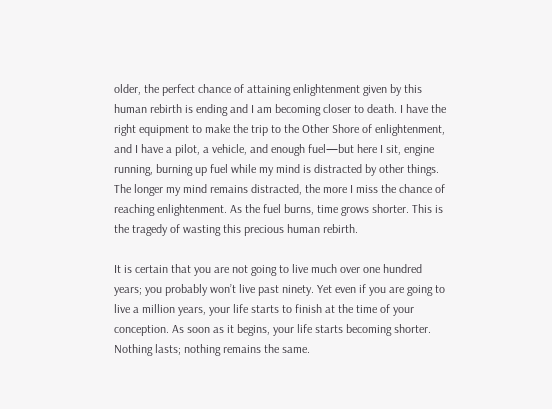older, the perfect chance of attaining enlightenment given by this human rebirth is ending and I am becoming closer to death. I have the right equipment to make the trip to the Other Shore of enlightenment, and I have a pilot, a vehicle, and enough fuel—but here I sit, engine running, burning up fuel while my mind is distracted by other things. The longer my mind remains distracted, the more I miss the chance of reaching enlightenment. As the fuel burns, time grows shorter. This is the tragedy of wasting this precious human rebirth.

It is certain that you are not going to live much over one hundred years; you probably won’t live past ninety. Yet even if you are going to live a million years, your life starts to finish at the time of your conception. As soon as it begins, your life starts becoming shorter. Nothing lasts; nothing remains the same.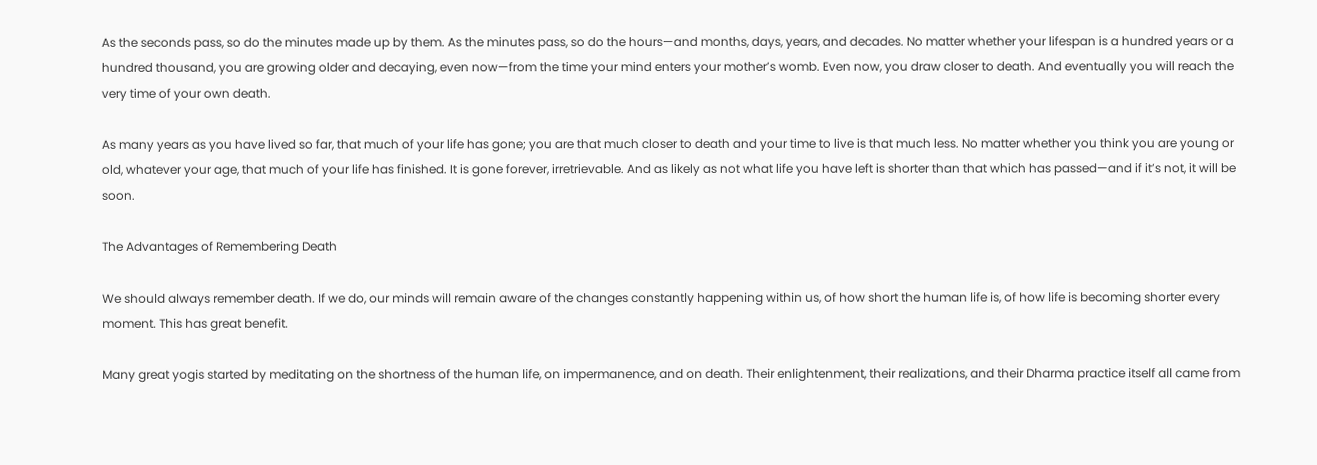As the seconds pass, so do the minutes made up by them. As the minutes pass, so do the hours—and months, days, years, and decades. No matter whether your lifespan is a hundred years or a hundred thousand, you are growing older and decaying, even now—from the time your mind enters your mother’s womb. Even now, you draw closer to death. And eventually you will reach the very time of your own death.

As many years as you have lived so far, that much of your life has gone; you are that much closer to death and your time to live is that much less. No matter whether you think you are young or old, whatever your age, that much of your life has finished. It is gone forever, irretrievable. And as likely as not what life you have left is shorter than that which has passed—and if it’s not, it will be soon.

The Advantages of Remembering Death

We should always remember death. If we do, our minds will remain aware of the changes constantly happening within us, of how short the human life is, of how life is becoming shorter every moment. This has great benefit.

Many great yogis started by meditating on the shortness of the human life, on impermanence, and on death. Their enlightenment, their realizations, and their Dharma practice itself all came from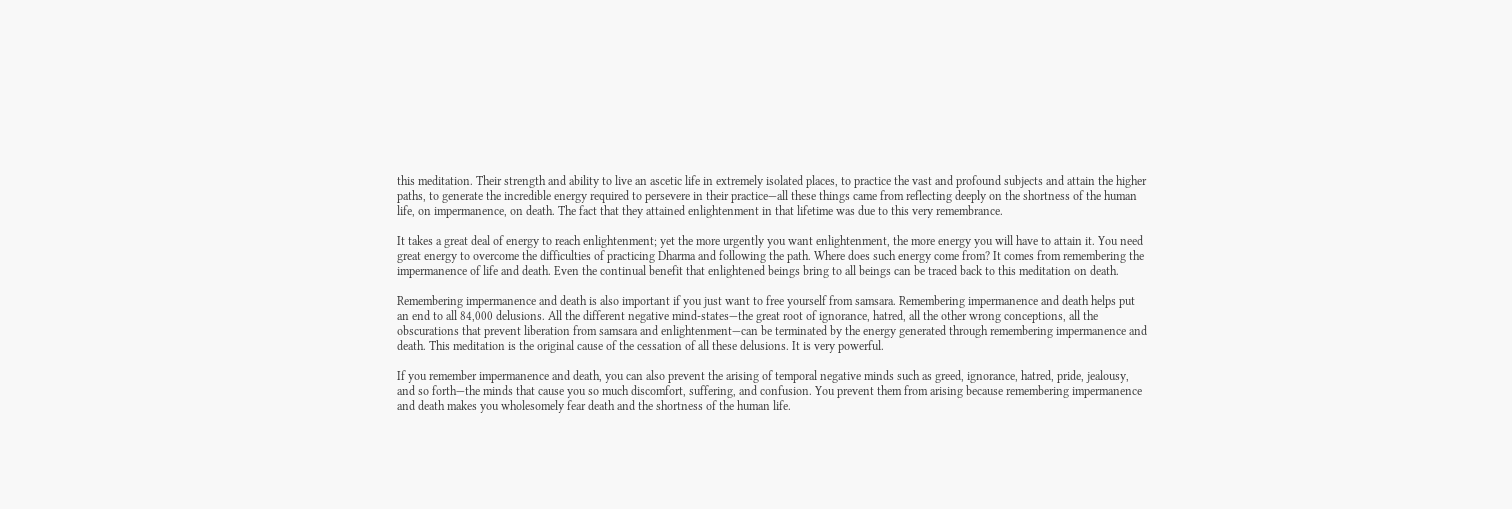this meditation. Their strength and ability to live an ascetic life in extremely isolated places, to practice the vast and profound subjects and attain the higher paths, to generate the incredible energy required to persevere in their practice—all these things came from reflecting deeply on the shortness of the human life, on impermanence, on death. The fact that they attained enlightenment in that lifetime was due to this very remembrance.

It takes a great deal of energy to reach enlightenment; yet the more urgently you want enlightenment, the more energy you will have to attain it. You need great energy to overcome the difficulties of practicing Dharma and following the path. Where does such energy come from? It comes from remembering the impermanence of life and death. Even the continual benefit that enlightened beings bring to all beings can be traced back to this meditation on death.

Remembering impermanence and death is also important if you just want to free yourself from samsara. Remembering impermanence and death helps put an end to all 84,000 delusions. All the different negative mind-states—the great root of ignorance, hatred, all the other wrong conceptions, all the obscurations that prevent liberation from samsara and enlightenment—can be terminated by the energy generated through remembering impermanence and death. This meditation is the original cause of the cessation of all these delusions. It is very powerful.

If you remember impermanence and death, you can also prevent the arising of temporal negative minds such as greed, ignorance, hatred, pride, jealousy, and so forth—the minds that cause you so much discomfort, suffering, and confusion. You prevent them from arising because remembering impermanence and death makes you wholesomely fear death and the shortness of the human life.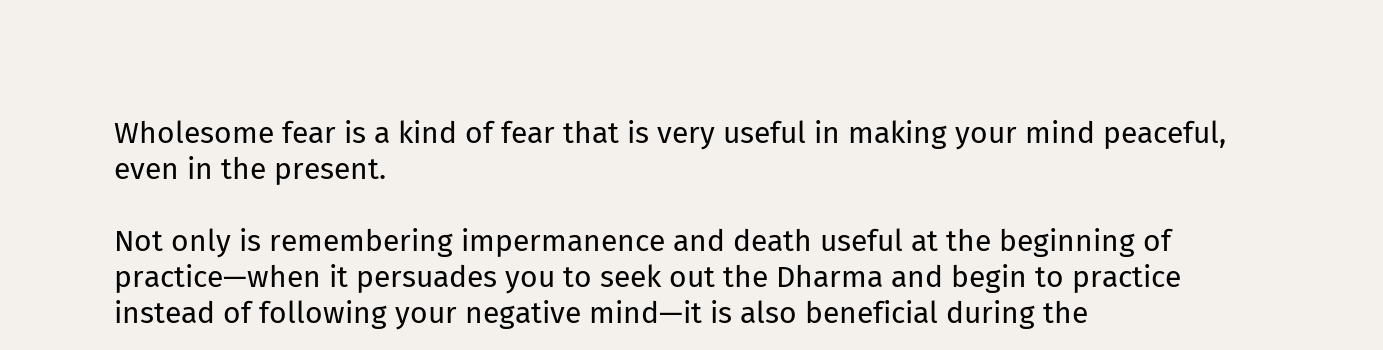Wholesome fear is a kind of fear that is very useful in making your mind peaceful, even in the present.

Not only is remembering impermanence and death useful at the beginning of practice—when it persuades you to seek out the Dharma and begin to practice instead of following your negative mind—it is also beneficial during the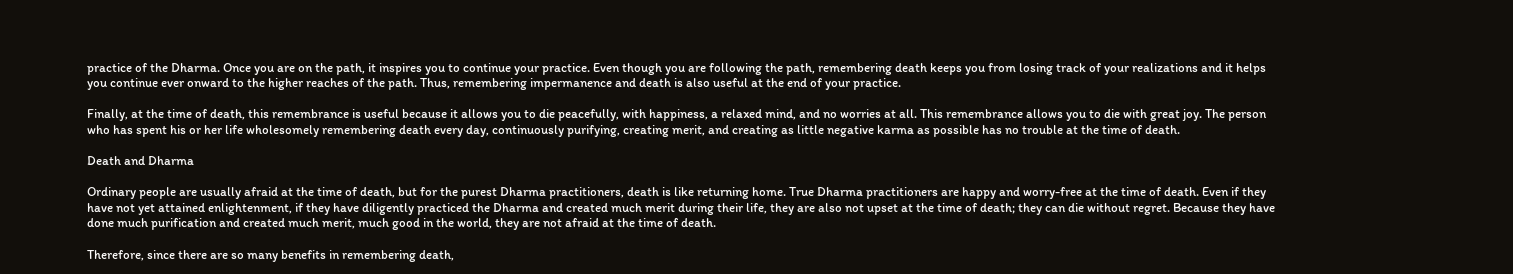practice of the Dharma. Once you are on the path, it inspires you to continue your practice. Even though you are following the path, remembering death keeps you from losing track of your realizations and it helps you continue ever onward to the higher reaches of the path. Thus, remembering impermanence and death is also useful at the end of your practice.

Finally, at the time of death, this remembrance is useful because it allows you to die peacefully, with happiness, a relaxed mind, and no worries at all. This remembrance allows you to die with great joy. The person who has spent his or her life wholesomely remembering death every day, continuously purifying, creating merit, and creating as little negative karma as possible has no trouble at the time of death.

Death and Dharma

Ordinary people are usually afraid at the time of death, but for the purest Dharma practitioners, death is like returning home. True Dharma practitioners are happy and worry-free at the time of death. Even if they have not yet attained enlightenment, if they have diligently practiced the Dharma and created much merit during their life, they are also not upset at the time of death; they can die without regret. Because they have done much purification and created much merit, much good in the world, they are not afraid at the time of death.

Therefore, since there are so many benefits in remembering death,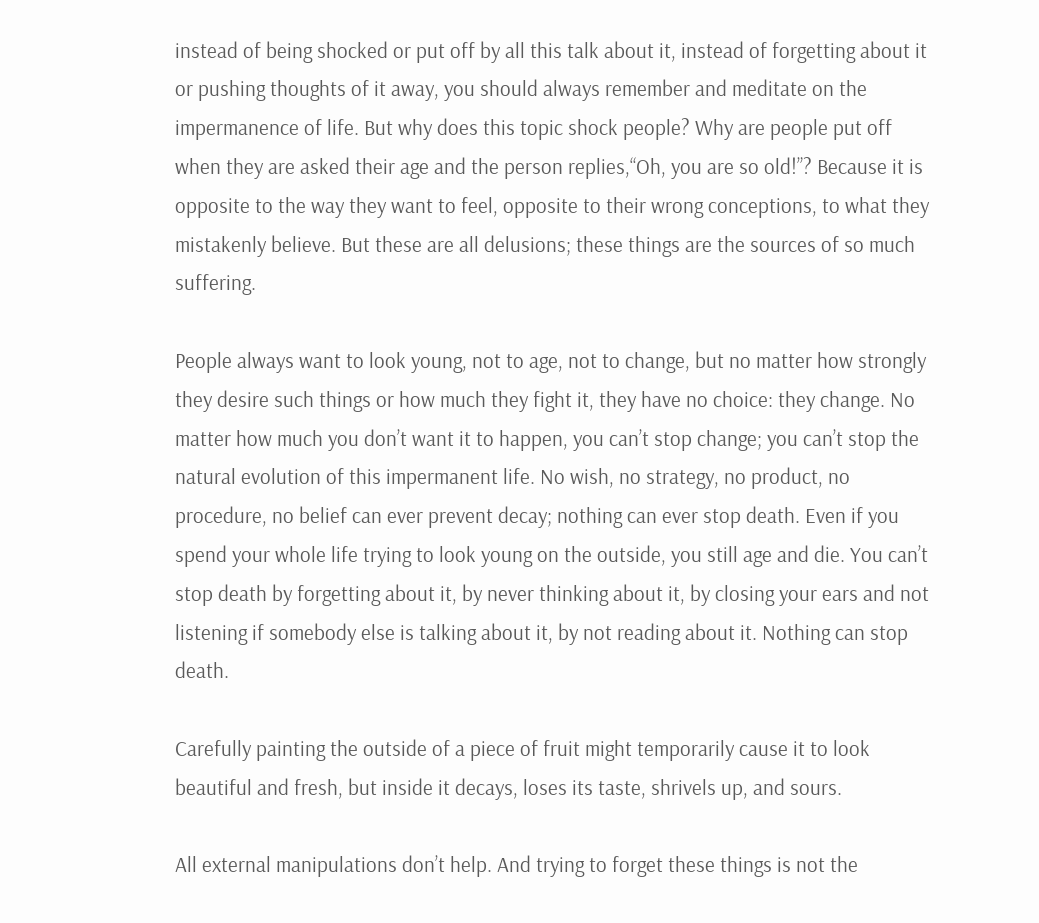instead of being shocked or put off by all this talk about it, instead of forgetting about it or pushing thoughts of it away, you should always remember and meditate on the impermanence of life. But why does this topic shock people? Why are people put off when they are asked their age and the person replies,“Oh, you are so old!”? Because it is opposite to the way they want to feel, opposite to their wrong conceptions, to what they mistakenly believe. But these are all delusions; these things are the sources of so much suffering.

People always want to look young, not to age, not to change, but no matter how strongly they desire such things or how much they fight it, they have no choice: they change. No matter how much you don’t want it to happen, you can’t stop change; you can’t stop the natural evolution of this impermanent life. No wish, no strategy, no product, no procedure, no belief can ever prevent decay; nothing can ever stop death. Even if you spend your whole life trying to look young on the outside, you still age and die. You can’t stop death by forgetting about it, by never thinking about it, by closing your ears and not listening if somebody else is talking about it, by not reading about it. Nothing can stop death.

Carefully painting the outside of a piece of fruit might temporarily cause it to look beautiful and fresh, but inside it decays, loses its taste, shrivels up, and sours.

All external manipulations don’t help. And trying to forget these things is not the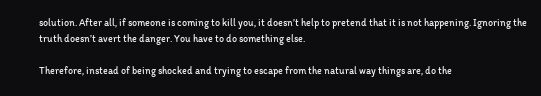solution. After all, if someone is coming to kill you, it doesn’t help to pretend that it is not happening. Ignoring the truth doesn’t avert the danger. You have to do something else.

Therefore, instead of being shocked and trying to escape from the natural way things are, do the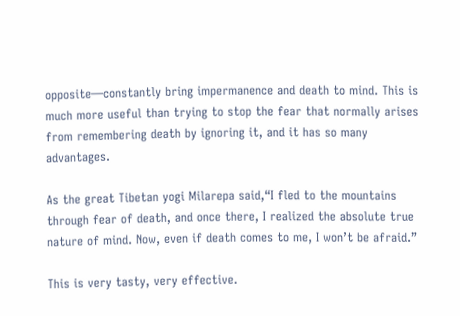opposite—constantly bring impermanence and death to mind. This is much more useful than trying to stop the fear that normally arises from remembering death by ignoring it, and it has so many advantages.

As the great Tibetan yogi Milarepa said,“I fled to the mountains through fear of death, and once there, I realized the absolute true nature of mind. Now, even if death comes to me, I won’t be afraid.”

This is very tasty, very effective.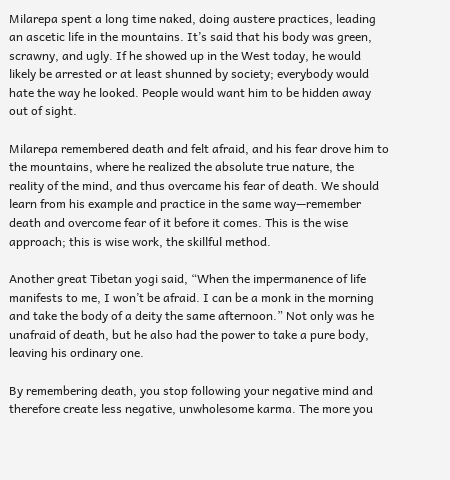Milarepa spent a long time naked, doing austere practices, leading an ascetic life in the mountains. It’s said that his body was green, scrawny, and ugly. If he showed up in the West today, he would likely be arrested or at least shunned by society; everybody would hate the way he looked. People would want him to be hidden away out of sight.

Milarepa remembered death and felt afraid, and his fear drove him to the mountains, where he realized the absolute true nature, the reality of the mind, and thus overcame his fear of death. We should learn from his example and practice in the same way—remember death and overcome fear of it before it comes. This is the wise approach; this is wise work, the skillful method.

Another great Tibetan yogi said, “When the impermanence of life manifests to me, I won’t be afraid. I can be a monk in the morning and take the body of a deity the same afternoon.” Not only was he unafraid of death, but he also had the power to take a pure body, leaving his ordinary one.

By remembering death, you stop following your negative mind and therefore create less negative, unwholesome karma. The more you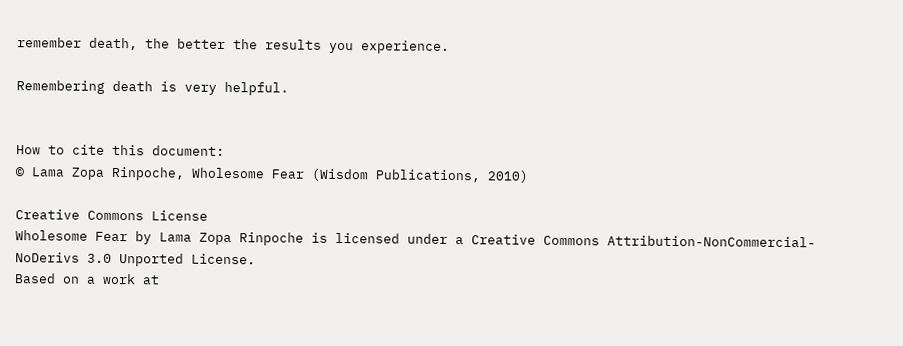remember death, the better the results you experience.

Remembering death is very helpful.


How to cite this document:
© Lama Zopa Rinpoche, Wholesome Fear (Wisdom Publications, 2010)

Creative Commons License
Wholesome Fear by Lama Zopa Rinpoche is licensed under a Creative Commons Attribution-NonCommercial-NoDerivs 3.0 Unported License.
Based on a work at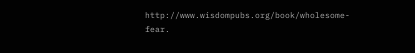http://www.wisdompubs.org/book/wholesome-fear.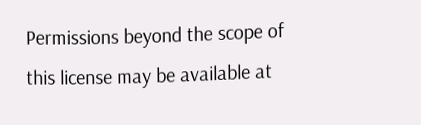Permissions beyond the scope of this license may be available at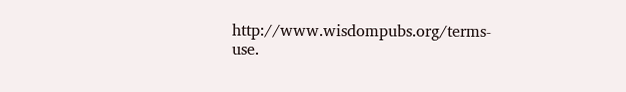http://www.wisdompubs.org/terms-use.